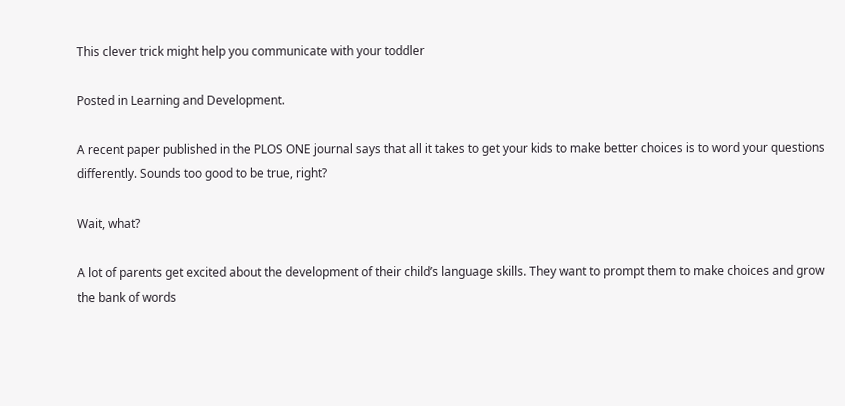This clever trick might help you communicate with your toddler

Posted in Learning and Development.

A recent paper published in the PLOS ONE journal says that all it takes to get your kids to make better choices is to word your questions differently. Sounds too good to be true, right?

Wait, what?

A lot of parents get excited about the development of their child’s language skills. They want to prompt them to make choices and grow the bank of words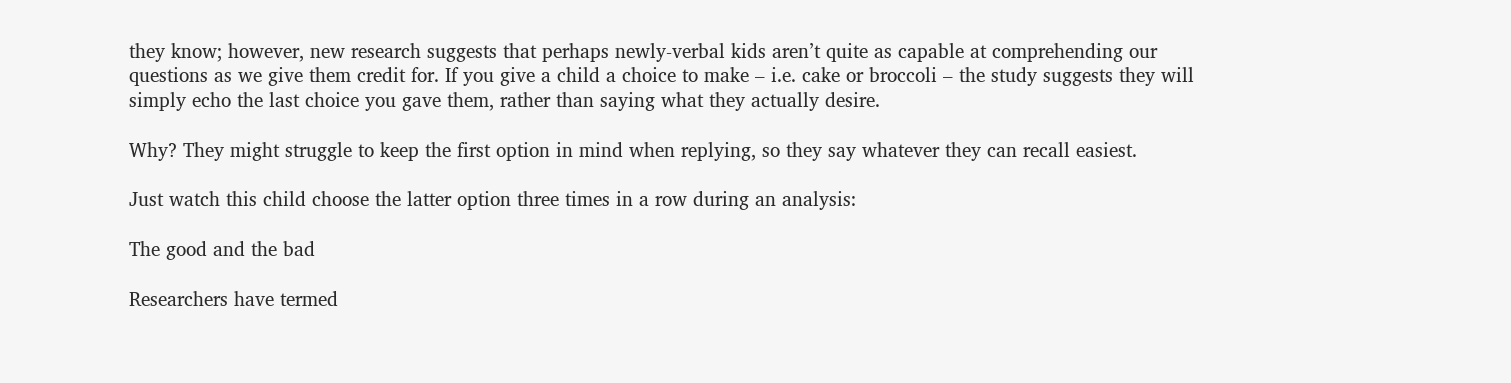they know; however, new research suggests that perhaps newly-verbal kids aren’t quite as capable at comprehending our questions as we give them credit for. If you give a child a choice to make – i.e. cake or broccoli – the study suggests they will simply echo the last choice you gave them, rather than saying what they actually desire.

Why? They might struggle to keep the first option in mind when replying, so they say whatever they can recall easiest.

Just watch this child choose the latter option three times in a row during an analysis:

The good and the bad

Researchers have termed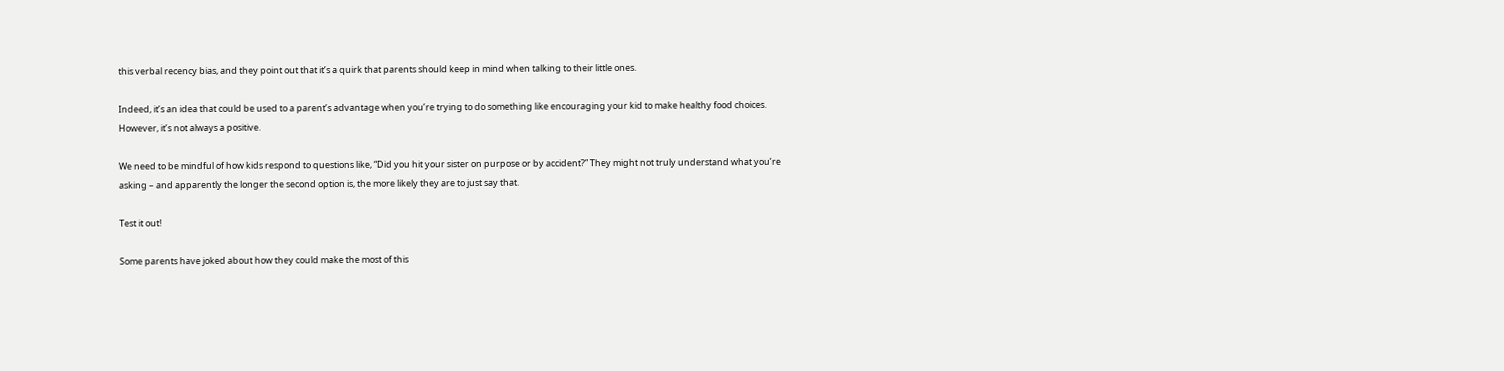this verbal recency bias, and they point out that it’s a quirk that parents should keep in mind when talking to their little ones.

Indeed, it’s an idea that could be used to a parent’s advantage when you’re trying to do something like encouraging your kid to make healthy food choices. However, it’s not always a positive.

We need to be mindful of how kids respond to questions like, “Did you hit your sister on purpose or by accident?” They might not truly understand what you’re asking – and apparently the longer the second option is, the more likely they are to just say that.

Test it out!

Some parents have joked about how they could make the most of this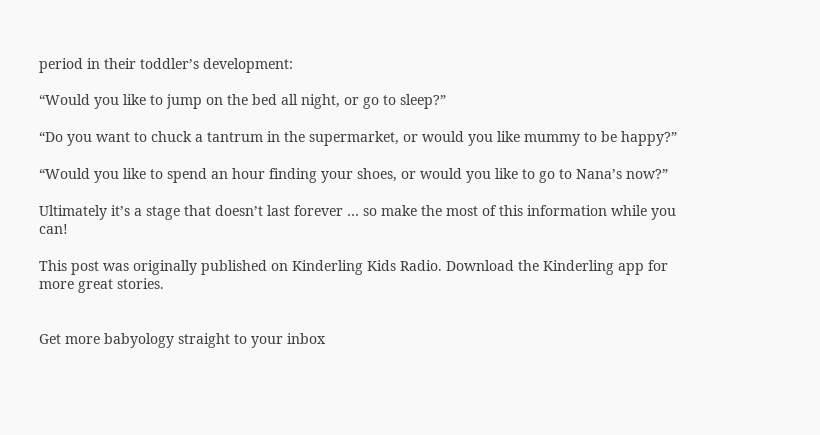period in their toddler’s development:

“Would you like to jump on the bed all night, or go to sleep?”

“Do you want to chuck a tantrum in the supermarket, or would you like mummy to be happy?”

“Would you like to spend an hour finding your shoes, or would you like to go to Nana’s now?”

Ultimately it’s a stage that doesn’t last forever … so make the most of this information while you can!

This post was originally published on Kinderling Kids Radio. Download the Kinderling app for more great stories.


Get more babyology straight to your inbox